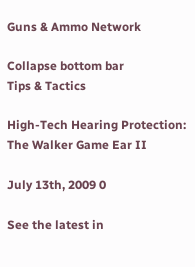Guns & Ammo Network

Collapse bottom bar
Tips & Tactics

High-Tech Hearing Protection: The Walker Game Ear II

July 13th, 2009 0

See the latest in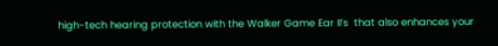high-tech hearing protection with the Walker Game Ear II’s  that also enhances your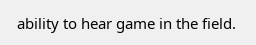ability to hear game in the field.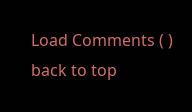Load Comments ( )
back to top